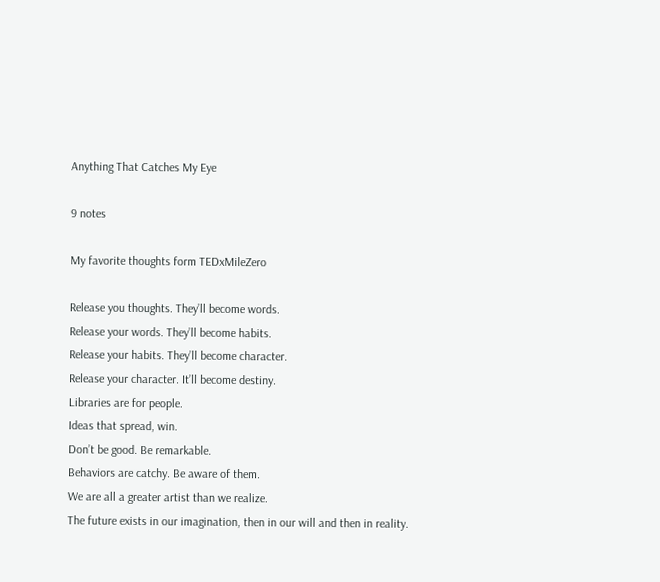Anything That Catches My Eye

9 notes

My favorite thoughts form TEDxMileZero

Release you thoughts. They’ll become words.
Release your words. They’ll become habits.
Release your habits. They’ll become character.
Release your character. It’ll become destiny.
Libraries are for people.
Ideas that spread, win.
Don’t be good. Be remarkable.
Behaviors are catchy. Be aware of them.
We are all a greater artist than we realize.
The future exists in our imagination, then in our will and then in reality.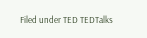Filed under TED TEDTalks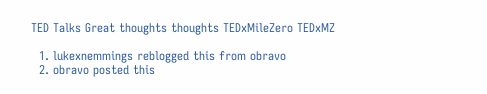TED Talks Great thoughts thoughts TEDxMileZero TEDxMZ

  1. lukexnemmings reblogged this from obravo
  2. obravo posted this